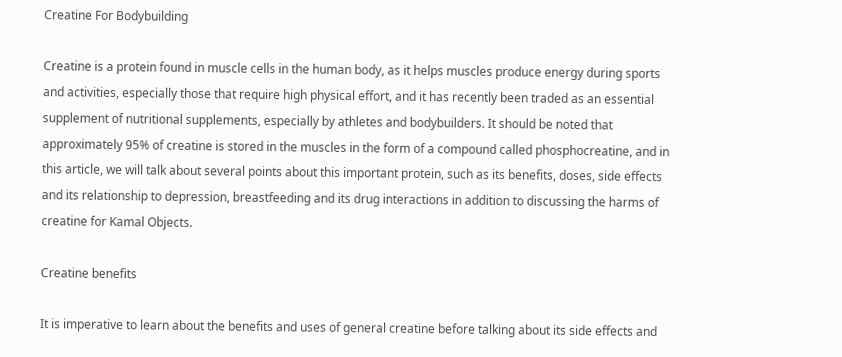Creatine For Bodybuilding

Creatine is a protein found in muscle cells in the human body, as it helps muscles produce energy during sports and activities, especially those that require high physical effort, and it has recently been traded as an essential supplement of nutritional supplements, especially by athletes and bodybuilders. It should be noted that approximately 95% of creatine is stored in the muscles in the form of a compound called phosphocreatine, and in this article, we will talk about several points about this important protein, such as its benefits, doses, side effects and its relationship to depression, breastfeeding and its drug interactions in addition to discussing the harms of creatine for Kamal Objects.

Creatine benefits

It is imperative to learn about the benefits and uses of general creatine before talking about its side effects and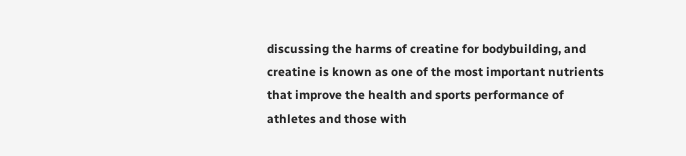discussing the harms of creatine for bodybuilding, and creatine is known as one of the most important nutrients that improve the health and sports performance of athletes and those with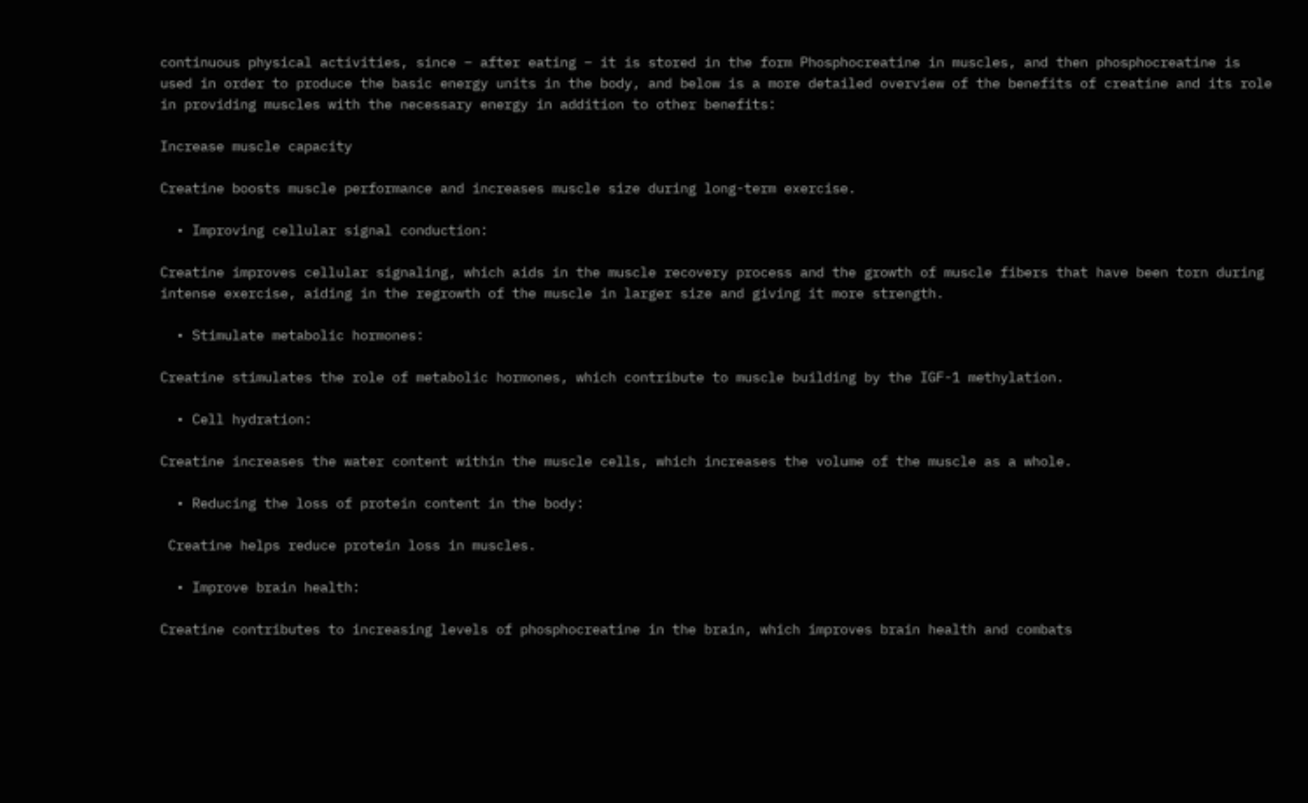continuous physical activities, since – after eating – it is stored in the form Phosphocreatine in muscles, and then phosphocreatine is used in order to produce the basic energy units in the body, and below is a more detailed overview of the benefits of creatine and its role in providing muscles with the necessary energy in addition to other benefits:

Increase muscle capacity

Creatine boosts muscle performance and increases muscle size during long-term exercise.

  • Improving cellular signal conduction:

Creatine improves cellular signaling, which aids in the muscle recovery process and the growth of muscle fibers that have been torn during intense exercise, aiding in the regrowth of the muscle in larger size and giving it more strength.

  • Stimulate metabolic hormones:

Creatine stimulates the role of metabolic hormones, which contribute to muscle building by the IGF-1 methylation.

  • Cell hydration:

Creatine increases the water content within the muscle cells, which increases the volume of the muscle as a whole.

  • Reducing the loss of protein content in the body:

 Creatine helps reduce protein loss in muscles.

  • Improve brain health:

Creatine contributes to increasing levels of phosphocreatine in the brain, which improves brain health and combats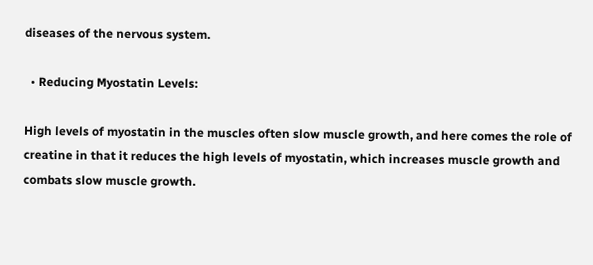diseases of the nervous system.

  • Reducing Myostatin Levels:

High levels of myostatin in the muscles often slow muscle growth, and here comes the role of creatine in that it reduces the high levels of myostatin, which increases muscle growth and combats slow muscle growth.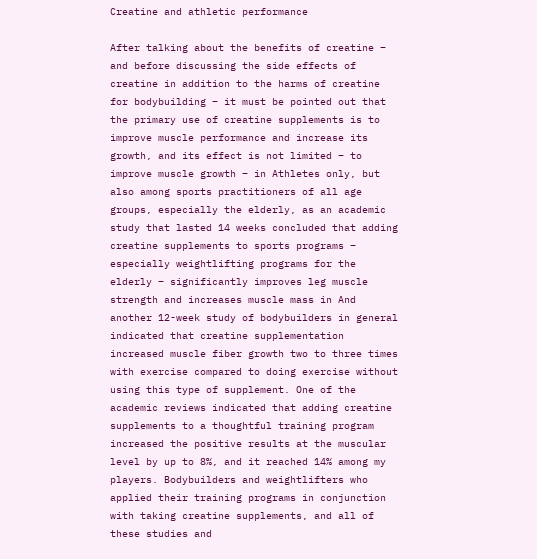Creatine and athletic performance

After talking about the benefits of creatine – and before discussing the side effects of creatine in addition to the harms of creatine for bodybuilding – it must be pointed out that the primary use of creatine supplements is to improve muscle performance and increase its growth, and its effect is not limited – to improve muscle growth – in Athletes only, but also among sports practitioners of all age groups, especially the elderly, as an academic study that lasted 14 weeks concluded that adding creatine supplements to sports programs – especially weightlifting programs for the elderly – significantly improves leg muscle strength and increases muscle mass in And another 12-week study of bodybuilders in general indicated that creatine supplementation increased muscle fiber growth two to three times with exercise compared to doing exercise without using this type of supplement. One of the academic reviews indicated that adding creatine supplements to a thoughtful training program increased the positive results at the muscular level by up to 8%, and it reached 14% among my players. Bodybuilders and weightlifters who applied their training programs in conjunction with taking creatine supplements, and all of these studies and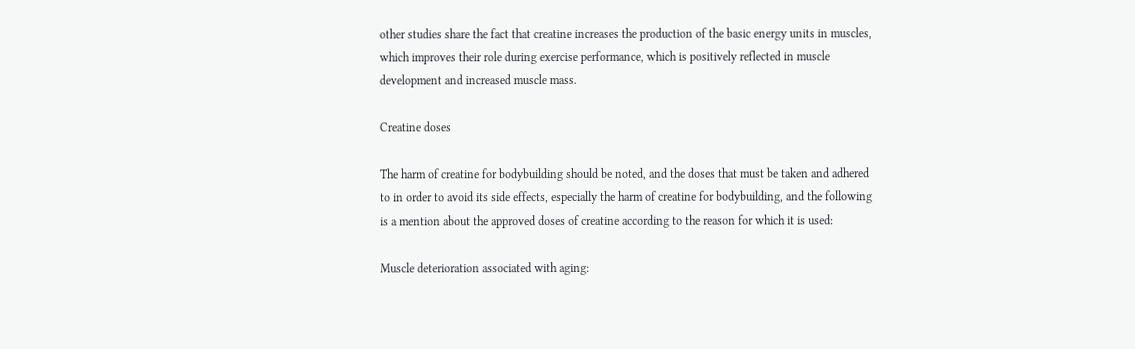other studies share the fact that creatine increases the production of the basic energy units in muscles, which improves their role during exercise performance, which is positively reflected in muscle development and increased muscle mass.

Creatine doses

The harm of creatine for bodybuilding should be noted, and the doses that must be taken and adhered to in order to avoid its side effects, especially the harm of creatine for bodybuilding, and the following is a mention about the approved doses of creatine according to the reason for which it is used:

Muscle deterioration associated with aging: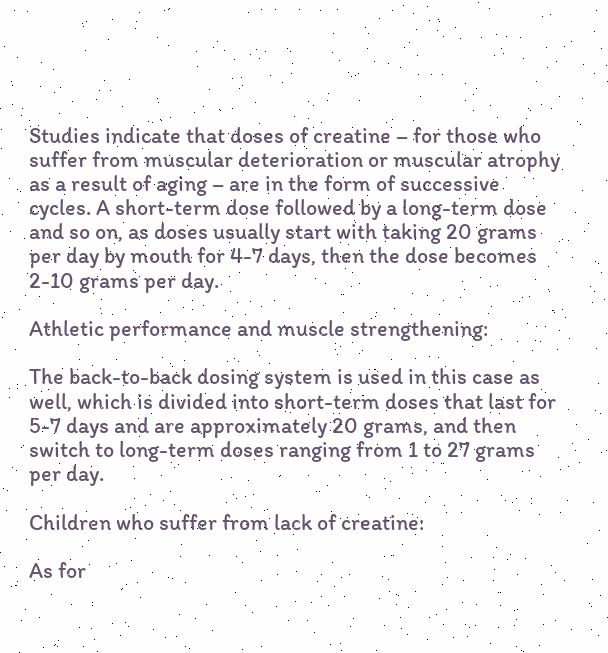Studies indicate that doses of creatine – for those who suffer from muscular deterioration or muscular atrophy as a result of aging – are in the form of successive cycles. A short-term dose followed by a long-term dose and so on, as doses usually start with taking 20 grams per day by mouth for 4-7 days, then the dose becomes 2-10 grams per day.

Athletic performance and muscle strengthening:

The back-to-back dosing system is used in this case as well, which is divided into short-term doses that last for 5-7 days and are approximately 20 grams, and then switch to long-term doses ranging from 1 to 27 grams per day.

Children who suffer from lack of creatine:

As for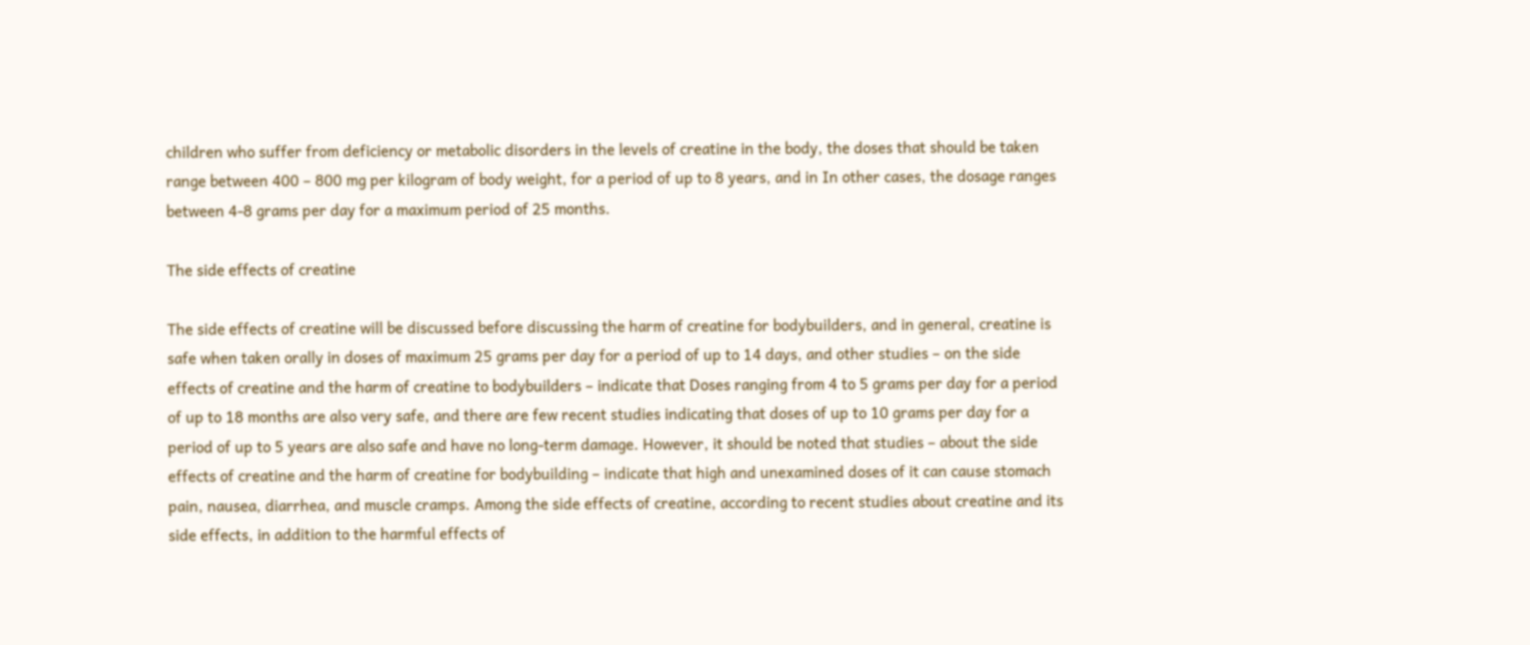children who suffer from deficiency or metabolic disorders in the levels of creatine in the body, the doses that should be taken range between 400 – 800 mg per kilogram of body weight, for a period of up to 8 years, and in In other cases, the dosage ranges between 4-8 grams per day for a maximum period of 25 months.

The side effects of creatine

The side effects of creatine will be discussed before discussing the harm of creatine for bodybuilders, and in general, creatine is safe when taken orally in doses of maximum 25 grams per day for a period of up to 14 days, and other studies – on the side effects of creatine and the harm of creatine to bodybuilders – indicate that Doses ranging from 4 to 5 grams per day for a period of up to 18 months are also very safe, and there are few recent studies indicating that doses of up to 10 grams per day for a period of up to 5 years are also safe and have no long-term damage. However, it should be noted that studies – about the side effects of creatine and the harm of creatine for bodybuilding – indicate that high and unexamined doses of it can cause stomach pain, nausea, diarrhea, and muscle cramps. Among the side effects of creatine, according to recent studies about creatine and its side effects, in addition to the harmful effects of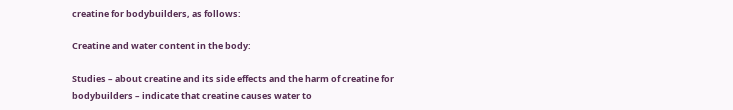creatine for bodybuilders, as follows:

Creatine and water content in the body:

Studies – about creatine and its side effects and the harm of creatine for bodybuilders – indicate that creatine causes water to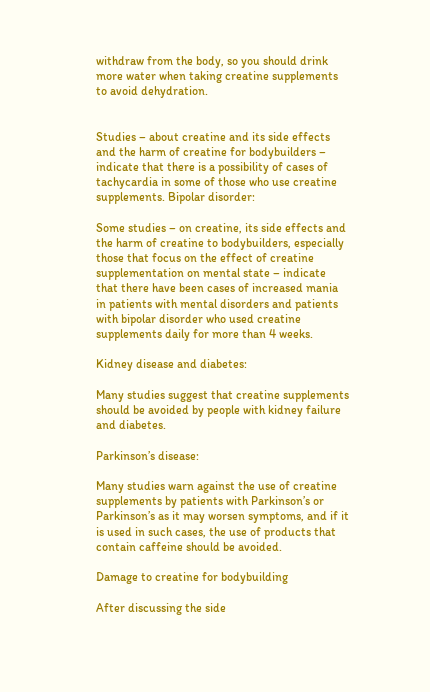withdraw from the body, so you should drink more water when taking creatine supplements to avoid dehydration.


Studies – about creatine and its side effects and the harm of creatine for bodybuilders – indicate that there is a possibility of cases of tachycardia in some of those who use creatine supplements. Bipolar disorder:

Some studies – on creatine, its side effects and the harm of creatine to bodybuilders, especially those that focus on the effect of creatine supplementation on mental state – indicate that there have been cases of increased mania in patients with mental disorders and patients with bipolar disorder who used creatine supplements daily for more than 4 weeks.

Kidney disease and diabetes:

Many studies suggest that creatine supplements should be avoided by people with kidney failure and diabetes.

Parkinson’s disease:

Many studies warn against the use of creatine supplements by patients with Parkinson’s or Parkinson’s as it may worsen symptoms, and if it is used in such cases, the use of products that contain caffeine should be avoided.

Damage to creatine for bodybuilding

After discussing the side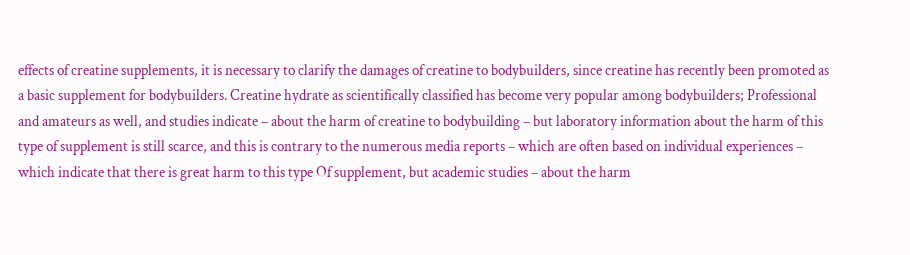effects of creatine supplements, it is necessary to clarify the damages of creatine to bodybuilders, since creatine has recently been promoted as a basic supplement for bodybuilders. Creatine hydrate as scientifically classified has become very popular among bodybuilders; Professional and amateurs as well, and studies indicate – about the harm of creatine to bodybuilding – but laboratory information about the harm of this type of supplement is still scarce, and this is contrary to the numerous media reports – which are often based on individual experiences – which indicate that there is great harm to this type Of supplement, but academic studies – about the harm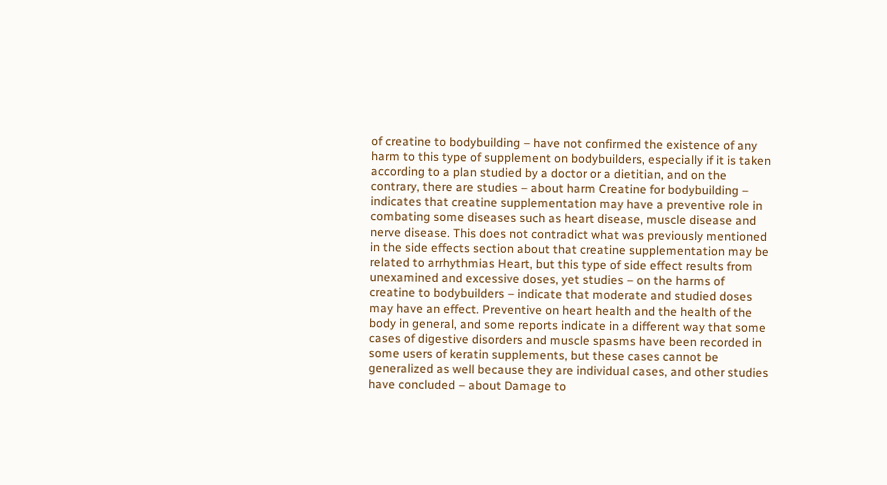of creatine to bodybuilding – have not confirmed the existence of any harm to this type of supplement on bodybuilders, especially if it is taken according to a plan studied by a doctor or a dietitian, and on the contrary, there are studies – about harm Creatine for bodybuilding – indicates that creatine supplementation may have a preventive role in combating some diseases such as heart disease, muscle disease and nerve disease. This does not contradict what was previously mentioned in the side effects section about that creatine supplementation may be related to arrhythmias Heart, but this type of side effect results from unexamined and excessive doses, yet studies – on the harms of creatine to bodybuilders – indicate that moderate and studied doses may have an effect. Preventive on heart health and the health of the body in general, and some reports indicate in a different way that some cases of digestive disorders and muscle spasms have been recorded in some users of keratin supplements, but these cases cannot be generalized as well because they are individual cases, and other studies have concluded – about Damage to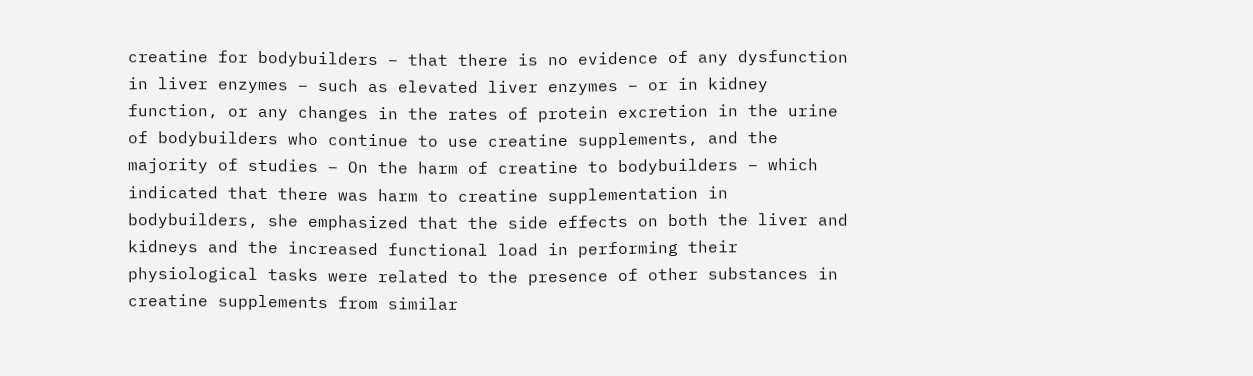creatine for bodybuilders – that there is no evidence of any dysfunction in liver enzymes – such as elevated liver enzymes – or in kidney function, or any changes in the rates of protein excretion in the urine of bodybuilders who continue to use creatine supplements, and the majority of studies – On the harm of creatine to bodybuilders – which indicated that there was harm to creatine supplementation in bodybuilders, she emphasized that the side effects on both the liver and kidneys and the increased functional load in performing their physiological tasks were related to the presence of other substances in creatine supplements from similar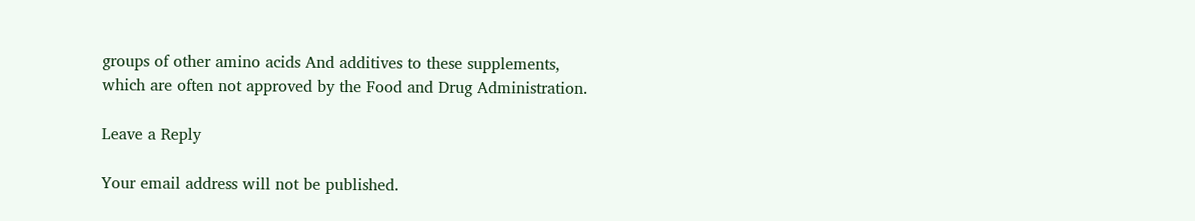groups of other amino acids And additives to these supplements, which are often not approved by the Food and Drug Administration.

Leave a Reply

Your email address will not be published.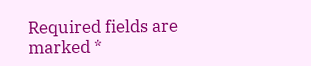Required fields are marked *